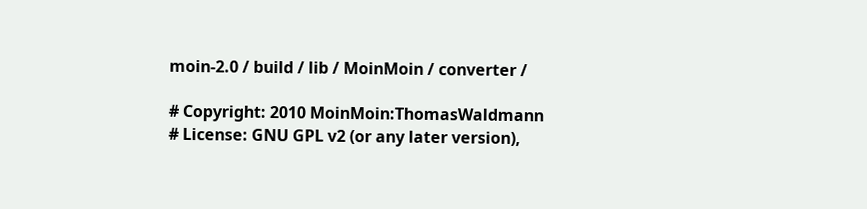moin-2.0 / build / lib / MoinMoin / converter /

# Copyright: 2010 MoinMoin:ThomasWaldmann
# License: GNU GPL v2 (or any later version),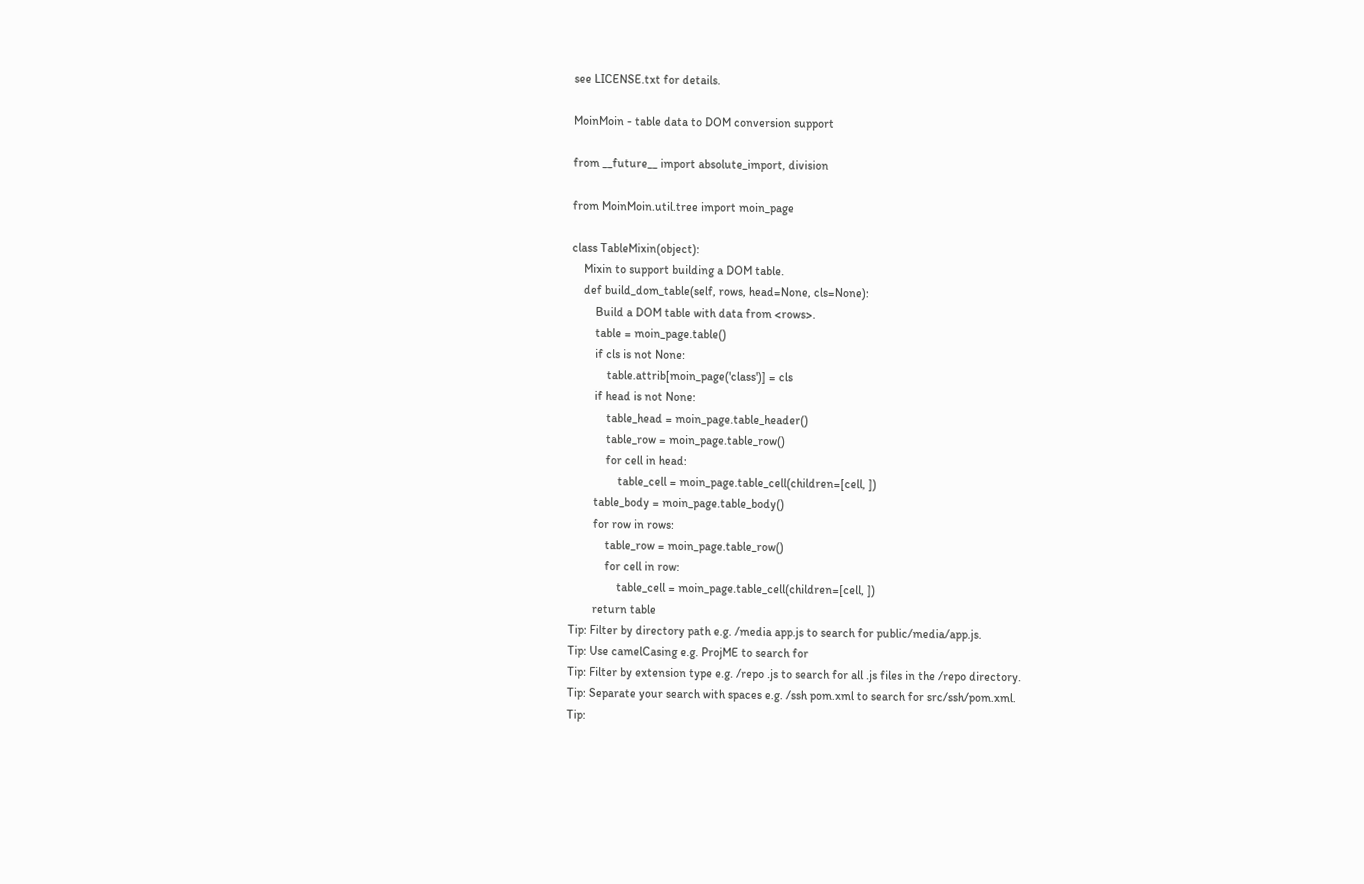see LICENSE.txt for details.

MoinMoin - table data to DOM conversion support

from __future__ import absolute_import, division

from MoinMoin.util.tree import moin_page

class TableMixin(object):
    Mixin to support building a DOM table.
    def build_dom_table(self, rows, head=None, cls=None):
        Build a DOM table with data from <rows>.
        table = moin_page.table()
        if cls is not None:
            table.attrib[moin_page('class')] = cls
        if head is not None:
            table_head = moin_page.table_header()
            table_row = moin_page.table_row()
            for cell in head:
                table_cell = moin_page.table_cell(children=[cell, ])
        table_body = moin_page.table_body()
        for row in rows:
            table_row = moin_page.table_row()
            for cell in row:
                table_cell = moin_page.table_cell(children=[cell, ])
        return table
Tip: Filter by directory path e.g. /media app.js to search for public/media/app.js.
Tip: Use camelCasing e.g. ProjME to search for
Tip: Filter by extension type e.g. /repo .js to search for all .js files in the /repo directory.
Tip: Separate your search with spaces e.g. /ssh pom.xml to search for src/ssh/pom.xml.
Tip: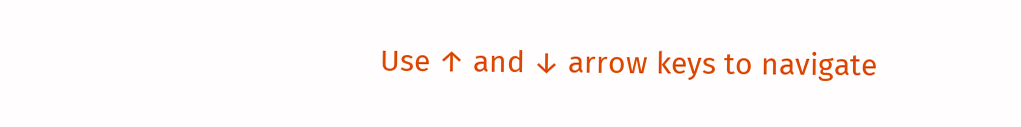Use ↑ and ↓ arrow keys to navigate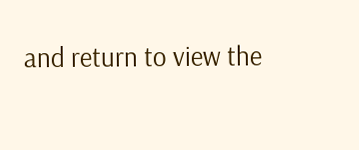and return to view the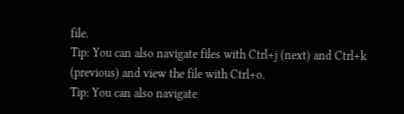file.
Tip: You can also navigate files with Ctrl+j (next) and Ctrl+k (previous) and view the file with Ctrl+o.
Tip: You can also navigate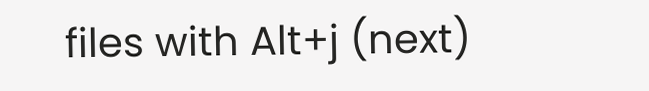files with Alt+j (next)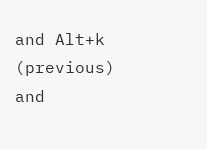and Alt+k (previous) and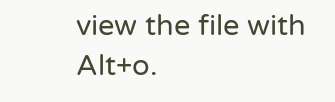view the file with Alt+o.